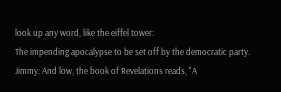look up any word, like the eiffel tower:
The impending apocalypse to be set off by the democratic party.
Jimmy: And low, the book of Revelations reads, "A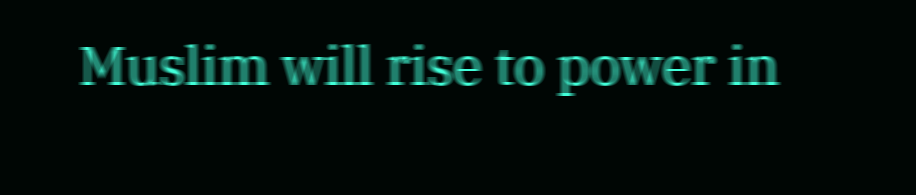Muslim will rise to power in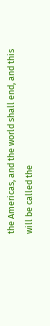the Americas, and the world shall end, and this will be called the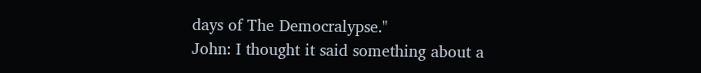days of The Democralypse."
John: I thought it said something about a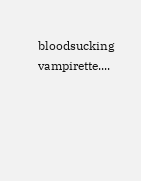bloodsucking vampirette....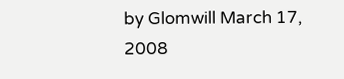by Glomwill March 17, 2008